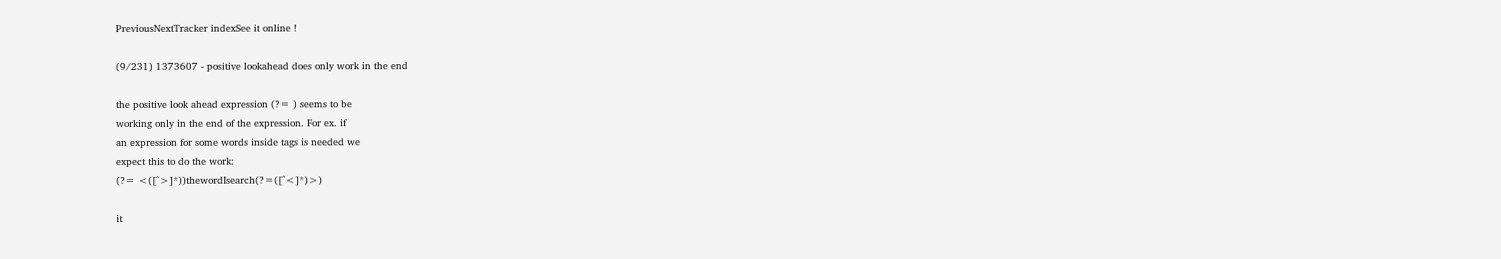PreviousNextTracker indexSee it online !

(9/231) 1373607 - positive lookahead does only work in the end

the positive look ahead expression (?= ) seems to be
working only in the end of the expression. For ex. if
an expression for some words inside tags is needed we
expect this to do the work:
(?= <([^>]*))thewordIsearch(?=([^<]*)>)

it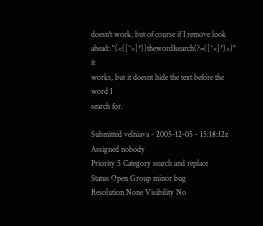doesn't work, but of course if I remove look
ahead: "(<([^>]*))thewordIsearch(?=([^<]*)>)" it
works, but it doesnt hide the text before the word I
search for.

Submitted velniava - 2005-12-05 - 15:18:12z Assigned nobody
Priority 5 Category search and replace
Status Open Group minor bug
Resolution None Visibility No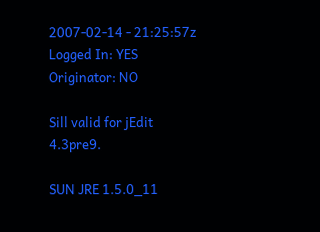2007-02-14 - 21:25:57z
Logged In: YES
Originator: NO

Sill valid for jEdit 4.3pre9.

SUN JRE 1.5.0_11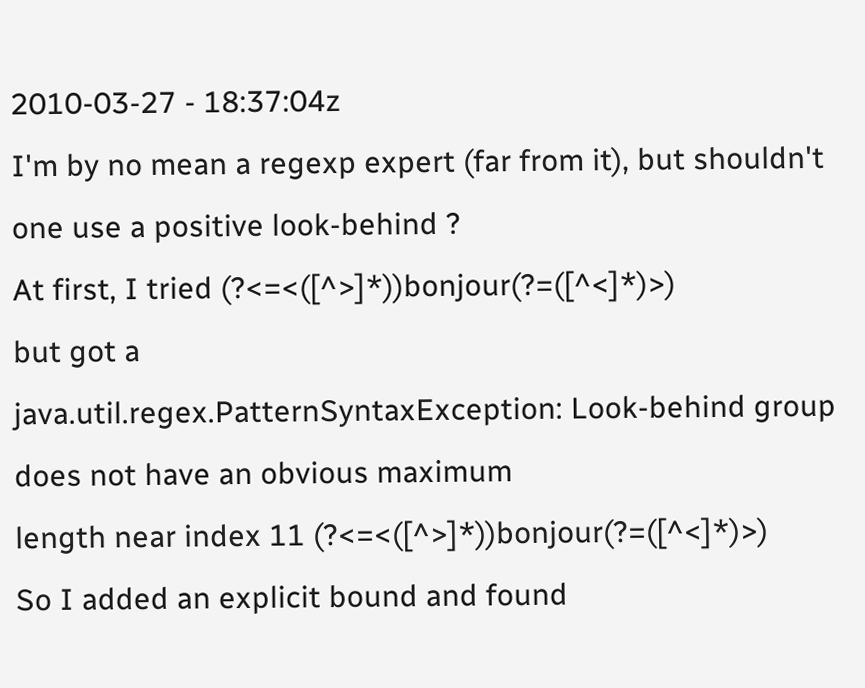2010-03-27 - 18:37:04z
I'm by no mean a regexp expert (far from it), but shouldn't one use a positive look-behind ?
At first, I tried (?<=<([^>]*))bonjour(?=([^<]*)>)
but got a
java.util.regex.PatternSyntaxException: Look-behind group does not have an obvious maximum
length near index 11 (?<=<([^>]*))bonjour(?=([^<]*)>)
So I added an explicit bound and found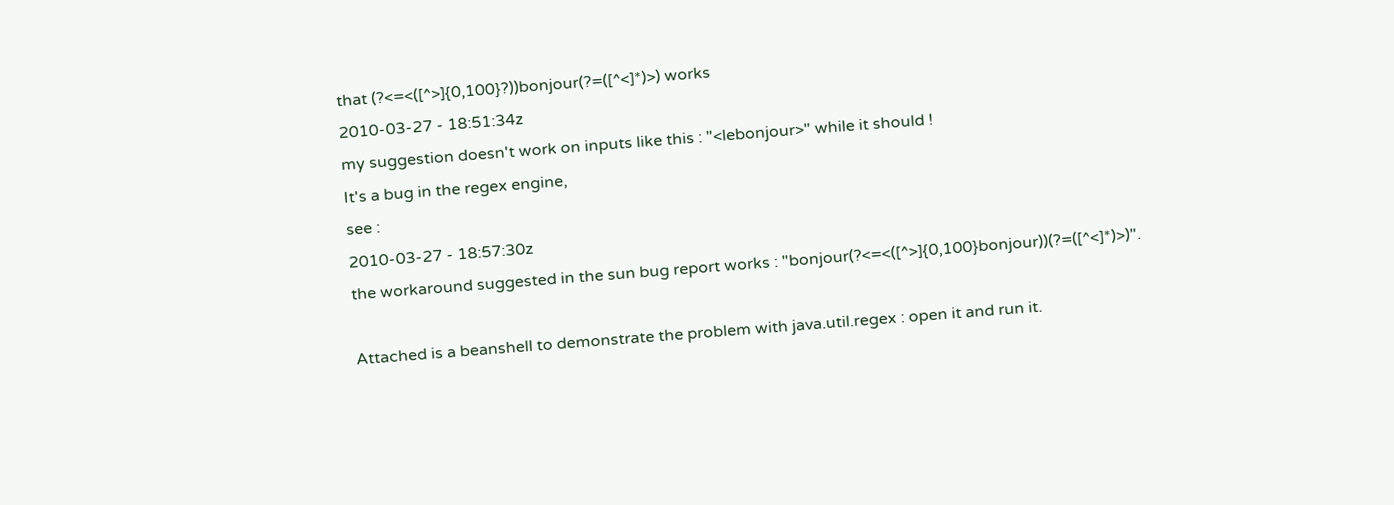that (?<=<([^>]{0,100}?))bonjour(?=([^<]*)>) works
2010-03-27 - 18:51:34z
my suggestion doesn't work on inputs like this : "<lebonjour>" while it should !
It's a bug in the regex engine,
see :
2010-03-27 - 18:57:30z
the workaround suggested in the sun bug report works : "bonjour(?<=<([^>]{0,100}bonjour))(?=([^<]*)>)".

Attached is a beanshell to demonstrate the problem with java.util.regex : open it and run it.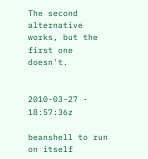The second alternative works, but the first one doesn't.


2010-03-27 - 18:57:36z

beanshell to run on itself